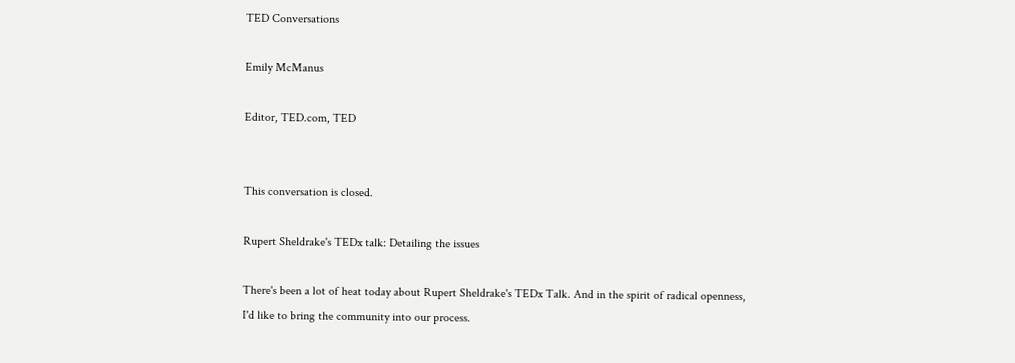TED Conversations

Emily McManus

Editor, TED.com, TED


This conversation is closed.

Rupert Sheldrake's TEDx talk: Detailing the issues

There's been a lot of heat today about Rupert Sheldrake's TEDx Talk. And in the spirit of radical openness, I'd like to bring the community into our process.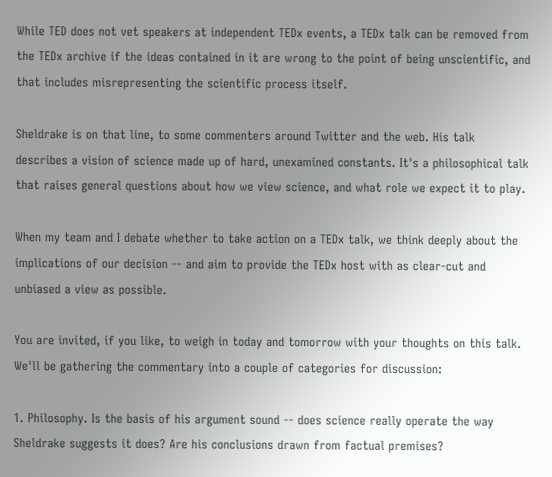While TED does not vet speakers at independent TEDx events, a TEDx talk can be removed from the TEDx archive if the ideas contained in it are wrong to the point of being unscientific, and that includes misrepresenting the scientific process itself.

Sheldrake is on that line, to some commenters around Twitter and the web. His talk describes a vision of science made up of hard, unexamined constants. It's a philosophical talk that raises general questions about how we view science, and what role we expect it to play.

When my team and I debate whether to take action on a TEDx talk, we think deeply about the implications of our decision -- and aim to provide the TEDx host with as clear-cut and unbiased a view as possible.

You are invited, if you like, to weigh in today and tomorrow with your thoughts on this talk. We'll be gathering the commentary into a couple of categories for discussion:

1. Philosophy. Is the basis of his argument sound -- does science really operate the way Sheldrake suggests it does? Are his conclusions drawn from factual premises?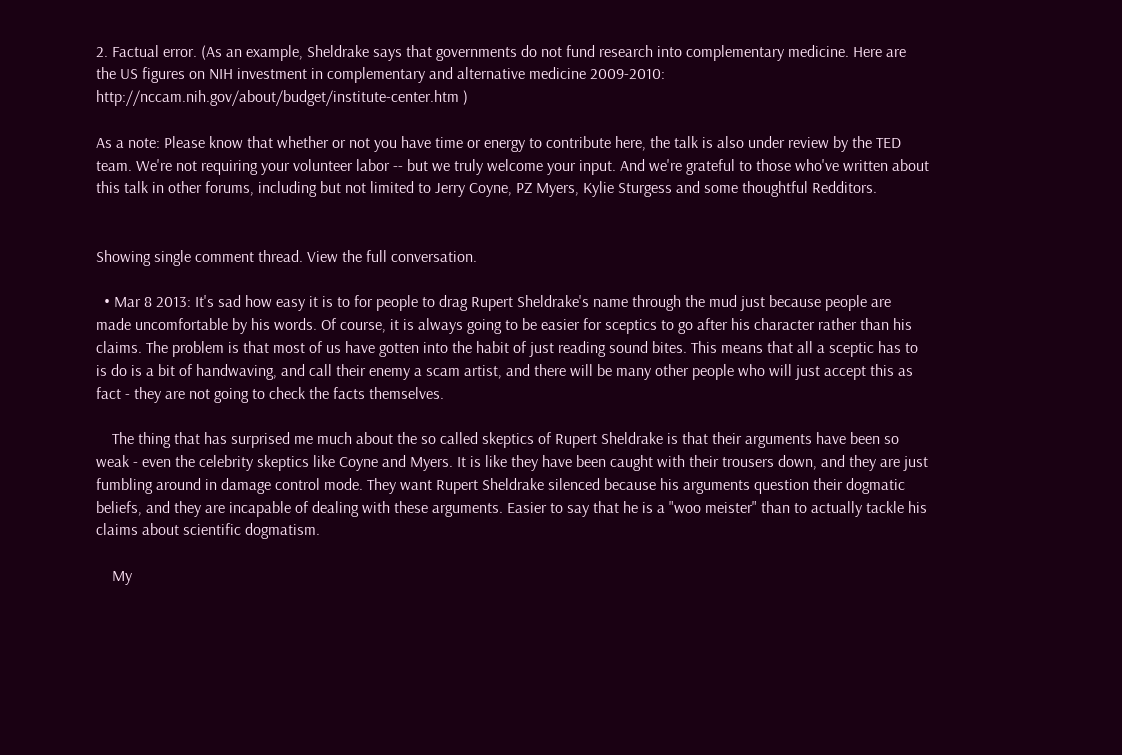2. Factual error. (As an example, Sheldrake says that governments do not fund research into complementary medicine. Here are the US figures on NIH investment in complementary and alternative medicine 2009-2010: http://nccam.nih.gov/about/budget/institute-center.htm )

As a note: Please know that whether or not you have time or energy to contribute here, the talk is also under review by the TED team. We're not requiring your volunteer labor -- but we truly welcome your input. And we're grateful to those who've written about this talk in other forums, including but not limited to Jerry Coyne, PZ Myers, Kylie Sturgess and some thoughtful Redditors.


Showing single comment thread. View the full conversation.

  • Mar 8 2013: It's sad how easy it is to for people to drag Rupert Sheldrake's name through the mud just because people are made uncomfortable by his words. Of course, it is always going to be easier for sceptics to go after his character rather than his claims. The problem is that most of us have gotten into the habit of just reading sound bites. This means that all a sceptic has to is do is a bit of handwaving, and call their enemy a scam artist, and there will be many other people who will just accept this as fact - they are not going to check the facts themselves.

    The thing that has surprised me much about the so called skeptics of Rupert Sheldrake is that their arguments have been so weak - even the celebrity skeptics like Coyne and Myers. It is like they have been caught with their trousers down, and they are just fumbling around in damage control mode. They want Rupert Sheldrake silenced because his arguments question their dogmatic beliefs, and they are incapable of dealing with these arguments. Easier to say that he is a "woo meister" than to actually tackle his claims about scientific dogmatism.

    My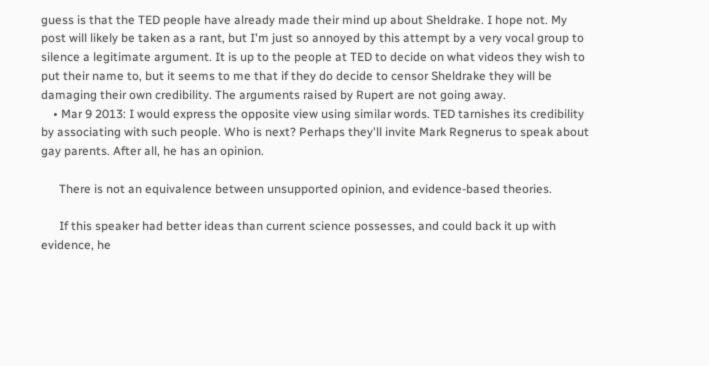guess is that the TED people have already made their mind up about Sheldrake. I hope not. My post will likely be taken as a rant, but I'm just so annoyed by this attempt by a very vocal group to silence a legitimate argument. It is up to the people at TED to decide on what videos they wish to put their name to, but it seems to me that if they do decide to censor Sheldrake they will be damaging their own credibility. The arguments raised by Rupert are not going away.
    • Mar 9 2013: I would express the opposite view using similar words. TED tarnishes its credibility by associating with such people. Who is next? Perhaps they'll invite Mark Regnerus to speak about gay parents. After all, he has an opinion.

      There is not an equivalence between unsupported opinion, and evidence-based theories.

      If this speaker had better ideas than current science possesses, and could back it up with evidence, he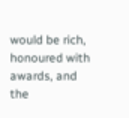would be rich, honoured with awards, and the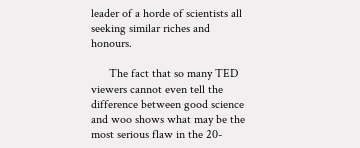leader of a horde of scientists all seeking similar riches and honours.

      The fact that so many TED viewers cannot even tell the difference between good science and woo shows what may be the most serious flaw in the 20-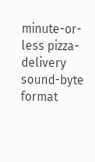minute-or-less pizza-delivery sound-byte format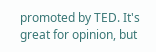promoted by TED. It's great for opinion, but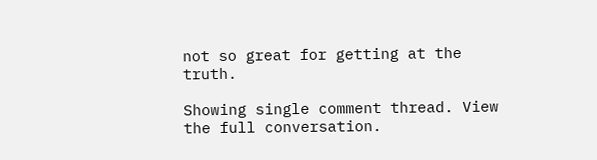not so great for getting at the truth.

Showing single comment thread. View the full conversation.